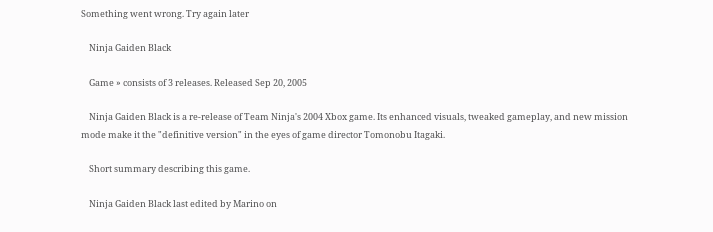Something went wrong. Try again later

    Ninja Gaiden Black

    Game » consists of 3 releases. Released Sep 20, 2005

    Ninja Gaiden Black is a re-release of Team Ninja's 2004 Xbox game. Its enhanced visuals, tweaked gameplay, and new mission mode make it the "definitive version" in the eyes of game director Tomonobu Itagaki.

    Short summary describing this game.

    Ninja Gaiden Black last edited by Marino on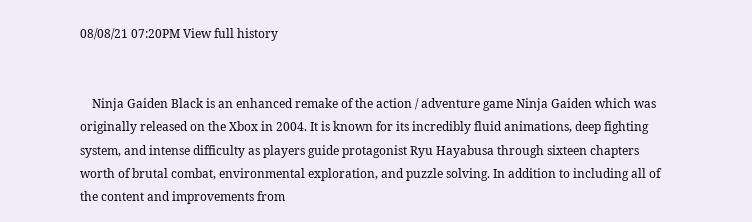08/08/21 07:20PM View full history


    Ninja Gaiden Black is an enhanced remake of the action / adventure game Ninja Gaiden which was originally released on the Xbox in 2004. It is known for its incredibly fluid animations, deep fighting system, and intense difficulty as players guide protagonist Ryu Hayabusa through sixteen chapters worth of brutal combat, environmental exploration, and puzzle solving. In addition to including all of the content and improvements from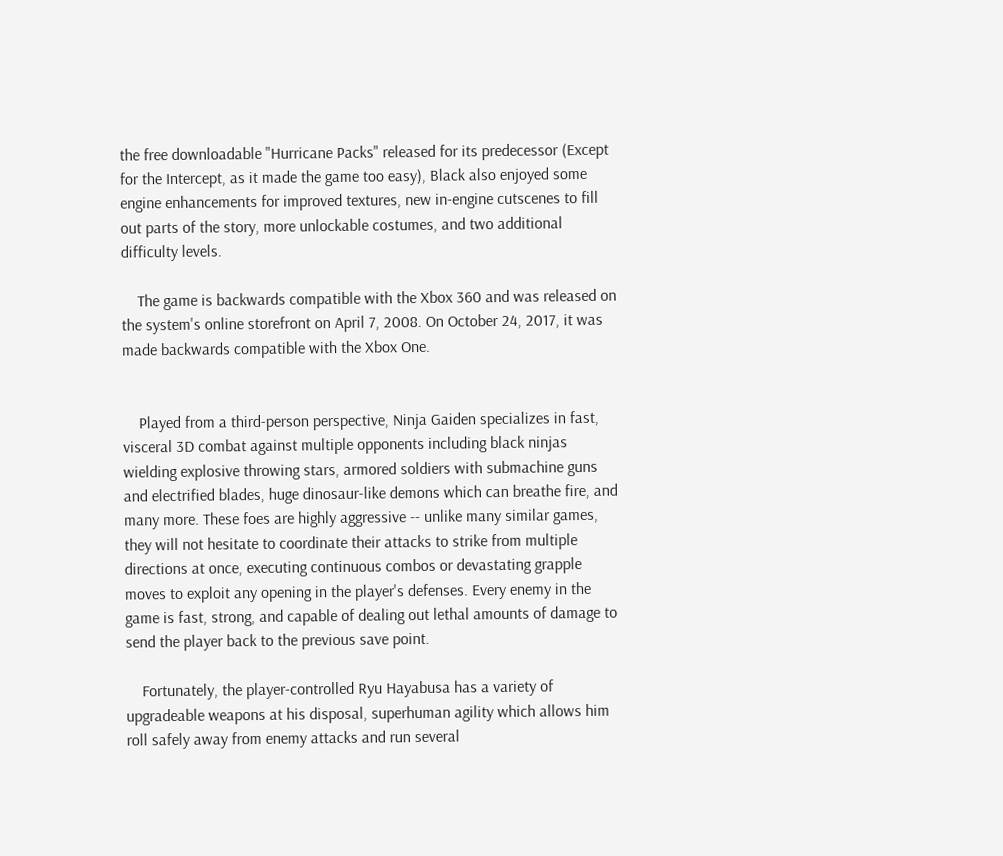the free downloadable "Hurricane Packs" released for its predecessor (Except for the Intercept, as it made the game too easy), Black also enjoyed some engine enhancements for improved textures, new in-engine cutscenes to fill out parts of the story, more unlockable costumes, and two additional difficulty levels.

    The game is backwards compatible with the Xbox 360 and was released on the system's online storefront on April 7, 2008. On October 24, 2017, it was made backwards compatible with the Xbox One.


    Played from a third-person perspective, Ninja Gaiden specializes in fast, visceral 3D combat against multiple opponents including black ninjas wielding explosive throwing stars, armored soldiers with submachine guns and electrified blades, huge dinosaur-like demons which can breathe fire, and many more. These foes are highly aggressive -- unlike many similar games, they will not hesitate to coordinate their attacks to strike from multiple directions at once, executing continuous combos or devastating grapple moves to exploit any opening in the player's defenses. Every enemy in the game is fast, strong, and capable of dealing out lethal amounts of damage to send the player back to the previous save point.

    Fortunately, the player-controlled Ryu Hayabusa has a variety of upgradeable weapons at his disposal, superhuman agility which allows him roll safely away from enemy attacks and run several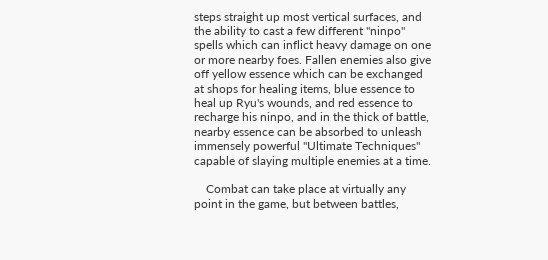steps straight up most vertical surfaces, and the ability to cast a few different "ninpo" spells which can inflict heavy damage on one or more nearby foes. Fallen enemies also give off yellow essence which can be exchanged at shops for healing items, blue essence to heal up Ryu's wounds, and red essence to recharge his ninpo, and in the thick of battle, nearby essence can be absorbed to unleash immensely powerful "Ultimate Techniques" capable of slaying multiple enemies at a time.

    Combat can take place at virtually any point in the game, but between battles,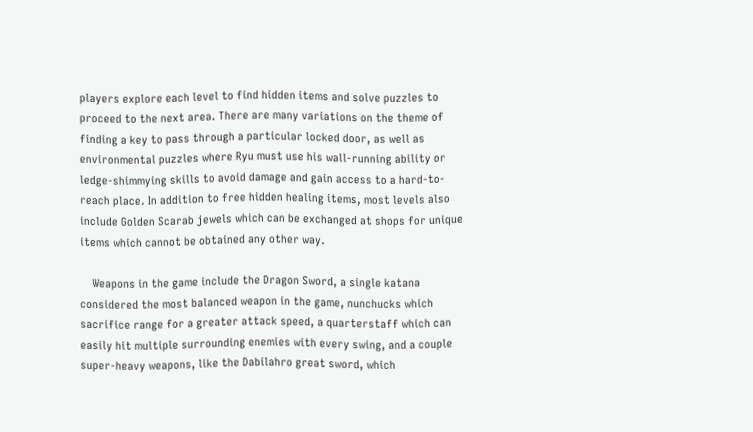players explore each level to find hidden items and solve puzzles to proceed to the next area. There are many variations on the theme of finding a key to pass through a particular locked door, as well as environmental puzzles where Ryu must use his wall-running ability or ledge-shimmying skills to avoid damage and gain access to a hard-to-reach place. In addition to free hidden healing items, most levels also include Golden Scarab jewels which can be exchanged at shops for unique items which cannot be obtained any other way.

    Weapons in the game include the Dragon Sword, a single katana considered the most balanced weapon in the game, nunchucks which sacrifice range for a greater attack speed, a quarterstaff which can easily hit multiple surrounding enemies with every swing, and a couple super-heavy weapons, like the Dabilahro great sword, which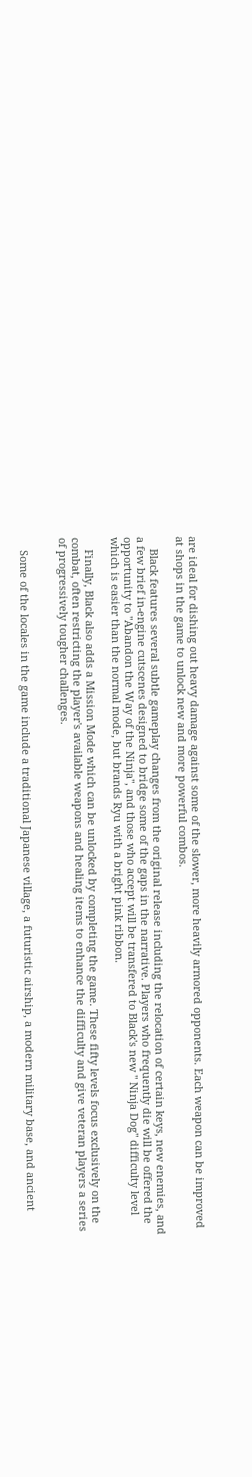are ideal for dishing out heavy damage against some of the slower, more heavily armored opponents. Each weapon can be improved at shops in the game to unlock new and more powerful combos.

    Black features several subtle gameplay changes from the original release including the relocation of certain keys, new enemies, and a few brief in-engine cutscenes designed to bridge some of the gaps in the narrative. Players who frequently die will be offered the opportunity to "Abandon the Way of the Ninja", and those who accept will be transfered to Black's new " Ninja Dog" difficulty level which is easier than the normal mode, but brands Ryu with a bright pink ribbon.

    Finally, Black also adds a Mission Mode which can be unlocked by completing the game. These fifty levels focus exclusively on the combat, often restricting the player's available weapons and healing items to enhance the difficulty and give veteran players a series of progressively tougher challenges.


    Some of the locales in the game include a traditional Japanese village, a futuristic airship, a modern military base, and ancient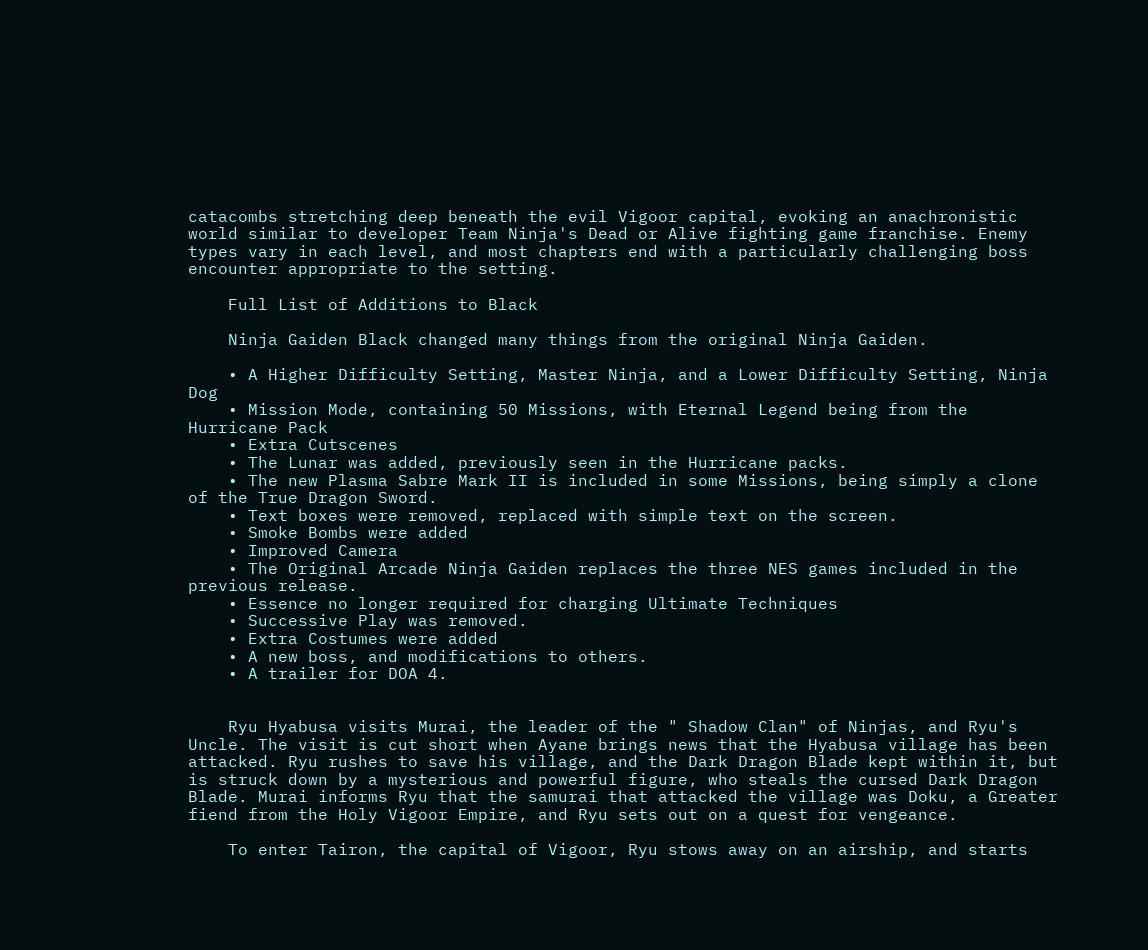catacombs stretching deep beneath the evil Vigoor capital, evoking an anachronistic world similar to developer Team Ninja's Dead or Alive fighting game franchise. Enemy types vary in each level, and most chapters end with a particularly challenging boss encounter appropriate to the setting.

    Full List of Additions to Black

    Ninja Gaiden Black changed many things from the original Ninja Gaiden.

    • A Higher Difficulty Setting, Master Ninja, and a Lower Difficulty Setting, Ninja Dog
    • Mission Mode, containing 50 Missions, with Eternal Legend being from the Hurricane Pack
    • Extra Cutscenes
    • The Lunar was added, previously seen in the Hurricane packs.
    • The new Plasma Sabre Mark II is included in some Missions, being simply a clone of the True Dragon Sword.
    • Text boxes were removed, replaced with simple text on the screen.
    • Smoke Bombs were added
    • Improved Camera
    • The Original Arcade Ninja Gaiden replaces the three NES games included in the previous release.
    • Essence no longer required for charging Ultimate Techniques
    • Successive Play was removed.
    • Extra Costumes were added
    • A new boss, and modifications to others.
    • A trailer for DOA 4.


    Ryu Hyabusa visits Murai, the leader of the " Shadow Clan" of Ninjas, and Ryu's Uncle. The visit is cut short when Ayane brings news that the Hyabusa village has been attacked. Ryu rushes to save his village, and the Dark Dragon Blade kept within it, but is struck down by a mysterious and powerful figure, who steals the cursed Dark Dragon Blade. Murai informs Ryu that the samurai that attacked the village was Doku, a Greater fiend from the Holy Vigoor Empire, and Ryu sets out on a quest for vengeance.

    To enter Tairon, the capital of Vigoor, Ryu stows away on an airship, and starts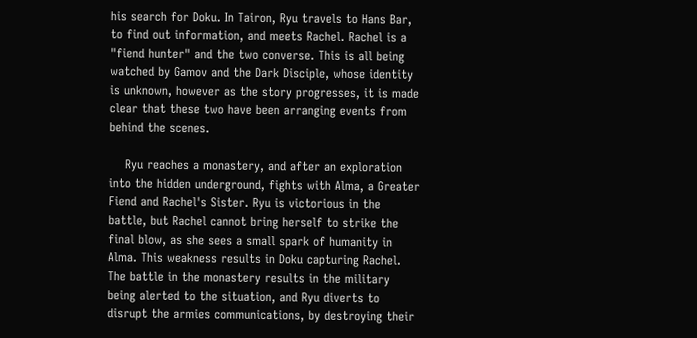his search for Doku. In Tairon, Ryu travels to Hans Bar, to find out information, and meets Rachel. Rachel is a "fiend hunter" and the two converse. This is all being watched by Gamov and the Dark Disciple, whose identity is unknown, however as the story progresses, it is made clear that these two have been arranging events from behind the scenes.

    Ryu reaches a monastery, and after an exploration into the hidden underground, fights with Alma, a Greater Fiend and Rachel's Sister. Ryu is victorious in the battle, but Rachel cannot bring herself to strike the final blow, as she sees a small spark of humanity in Alma. This weakness results in Doku capturing Rachel. The battle in the monastery results in the military being alerted to the situation, and Ryu diverts to disrupt the armies communications, by destroying their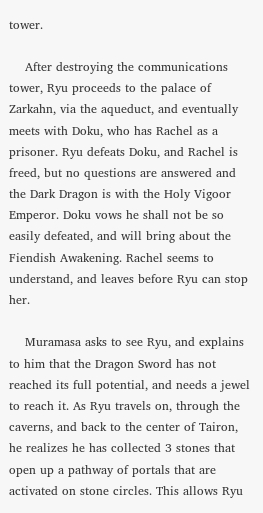tower.

    After destroying the communications tower, Ryu proceeds to the palace of Zarkahn, via the aqueduct, and eventually meets with Doku, who has Rachel as a prisoner. Ryu defeats Doku, and Rachel is freed, but no questions are answered and the Dark Dragon is with the Holy Vigoor Emperor. Doku vows he shall not be so easily defeated, and will bring about the Fiendish Awakening. Rachel seems to understand, and leaves before Ryu can stop her.

    Muramasa asks to see Ryu, and explains to him that the Dragon Sword has not reached its full potential, and needs a jewel to reach it. As Ryu travels on, through the caverns, and back to the center of Tairon, he realizes he has collected 3 stones that open up a pathway of portals that are activated on stone circles. This allows Ryu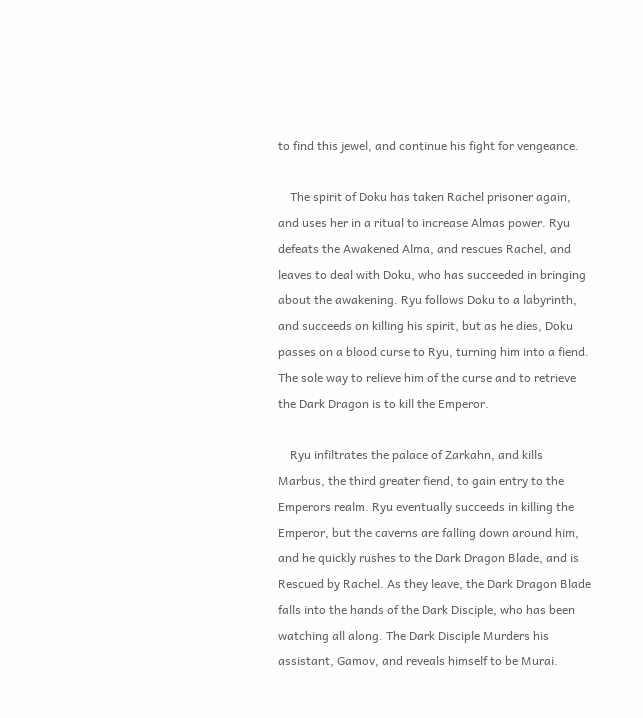to find this jewel, and continue his fight for vengeance.

    The spirit of Doku has taken Rachel prisoner again, and uses her in a ritual to increase Almas power. Ryu defeats the Awakened Alma, and rescues Rachel, and leaves to deal with Doku, who has succeeded in bringing about the awakening. Ryu follows Doku to a labyrinth, and succeeds on killing his spirit, but as he dies, Doku passes on a blood curse to Ryu, turning him into a fiend. The sole way to relieve him of the curse and to retrieve the Dark Dragon is to kill the Emperor.

    Ryu infiltrates the palace of Zarkahn, and kills Marbus, the third greater fiend, to gain entry to the Emperors realm. Ryu eventually succeeds in killing the Emperor, but the caverns are falling down around him, and he quickly rushes to the Dark Dragon Blade, and is Rescued by Rachel. As they leave, the Dark Dragon Blade falls into the hands of the Dark Disciple, who has been watching all along. The Dark Disciple Murders his assistant, Gamov, and reveals himself to be Murai.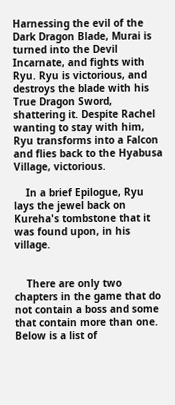Harnessing the evil of the Dark Dragon Blade, Murai is turned into the Devil Incarnate, and fights with Ryu. Ryu is victorious, and destroys the blade with his True Dragon Sword, shattering it. Despite Rachel wanting to stay with him, Ryu transforms into a Falcon and flies back to the Hyabusa Village, victorious.

    In a brief Epilogue, Ryu lays the jewel back on Kureha's tombstone that it was found upon, in his village.


    There are only two chapters in the game that do not contain a boss and some that contain more than one. Below is a list of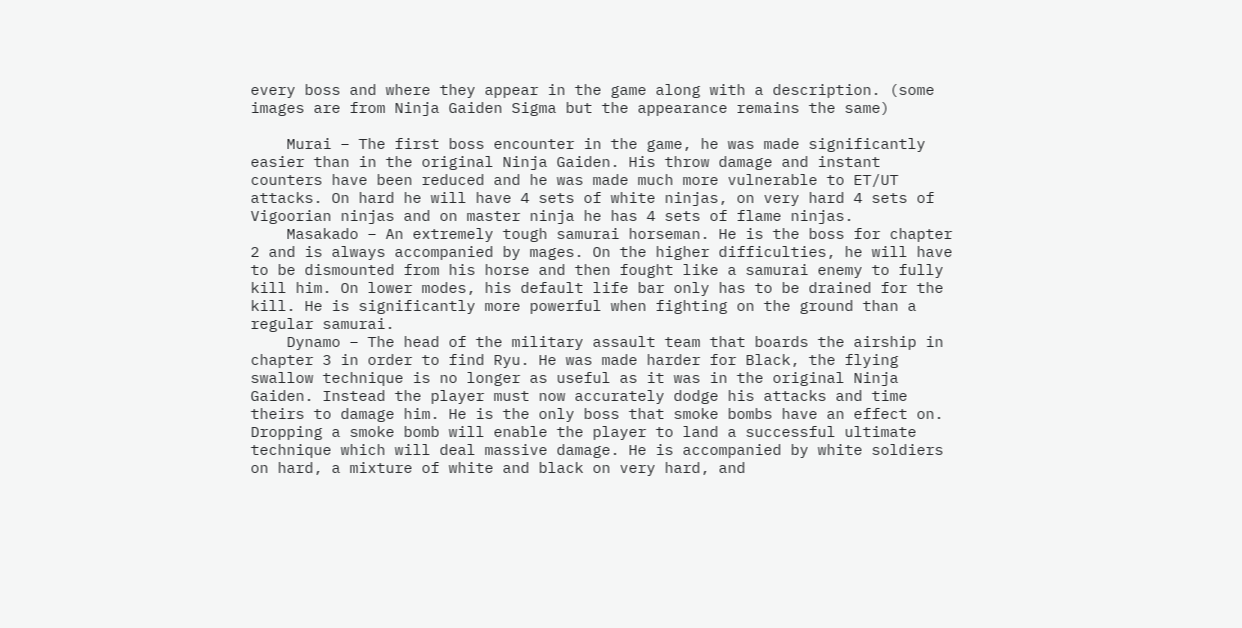every boss and where they appear in the game along with a description. (some images are from Ninja Gaiden Sigma but the appearance remains the same)

    Murai – The first boss encounter in the game, he was made significantly easier than in the original Ninja Gaiden. His throw damage and instant counters have been reduced and he was made much more vulnerable to ET/UT attacks. On hard he will have 4 sets of white ninjas, on very hard 4 sets of Vigoorian ninjas and on master ninja he has 4 sets of flame ninjas.
    Masakado – An extremely tough samurai horseman. He is the boss for chapter 2 and is always accompanied by mages. On the higher difficulties, he will have to be dismounted from his horse and then fought like a samurai enemy to fully kill him. On lower modes, his default life bar only has to be drained for the kill. He is significantly more powerful when fighting on the ground than a regular samurai.
    Dynamo – The head of the military assault team that boards the airship in chapter 3 in order to find Ryu. He was made harder for Black, the flying swallow technique is no longer as useful as it was in the original Ninja Gaiden. Instead the player must now accurately dodge his attacks and time theirs to damage him. He is the only boss that smoke bombs have an effect on. Dropping a smoke bomb will enable the player to land a successful ultimate technique which will deal massive damage. He is accompanied by white soldiers on hard, a mixture of white and black on very hard, and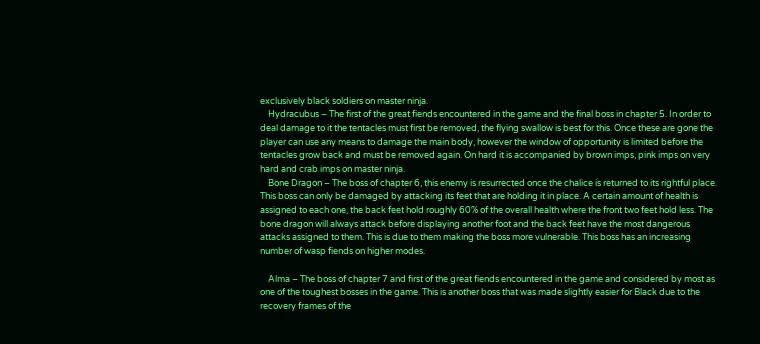exclusively black soldiers on master ninja.
    Hydracubus – The first of the great fiends encountered in the game and the final boss in chapter 5. In order to deal damage to it the tentacles must first be removed, the flying swallow is best for this. Once these are gone the player can use any means to damage the main body, however the window of opportunity is limited before the tentacles grow back and must be removed again. On hard it is accompanied by brown imps, pink imps on very hard and crab imps on master ninja.
    Bone Dragon – The boss of chapter 6, this enemy is resurrected once the chalice is returned to its rightful place. This boss can only be damaged by attacking its feet that are holding it in place. A certain amount of health is assigned to each one, the back feet hold roughly 60% of the overall health where the front two feet hold less. The bone dragon will always attack before displaying another foot and the back feet have the most dangerous attacks assigned to them. This is due to them making the boss more vulnerable. This boss has an increasing number of wasp fiends on higher modes.

    Alma – The boss of chapter 7 and first of the great fiends encountered in the game and considered by most as one of the toughest bosses in the game. This is another boss that was made slightly easier for Black due to the recovery frames of the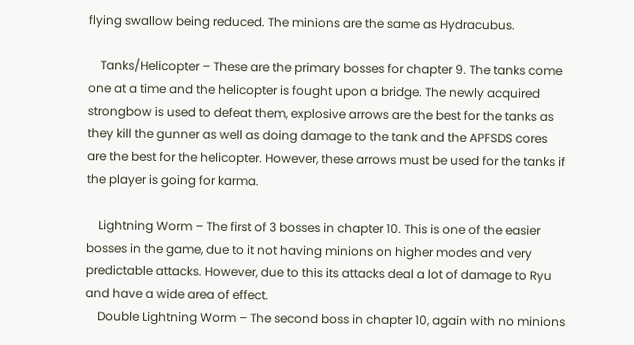flying swallow being reduced. The minions are the same as Hydracubus.

    Tanks/Helicopter – These are the primary bosses for chapter 9. The tanks come one at a time and the helicopter is fought upon a bridge. The newly acquired strongbow is used to defeat them, explosive arrows are the best for the tanks as they kill the gunner as well as doing damage to the tank and the APFSDS cores are the best for the helicopter. However, these arrows must be used for the tanks if the player is going for karma.

    Lightning Worm – The first of 3 bosses in chapter 10. This is one of the easier bosses in the game, due to it not having minions on higher modes and very predictable attacks. However, due to this its attacks deal a lot of damage to Ryu and have a wide area of effect.
    Double Lightning Worm – The second boss in chapter 10, again with no minions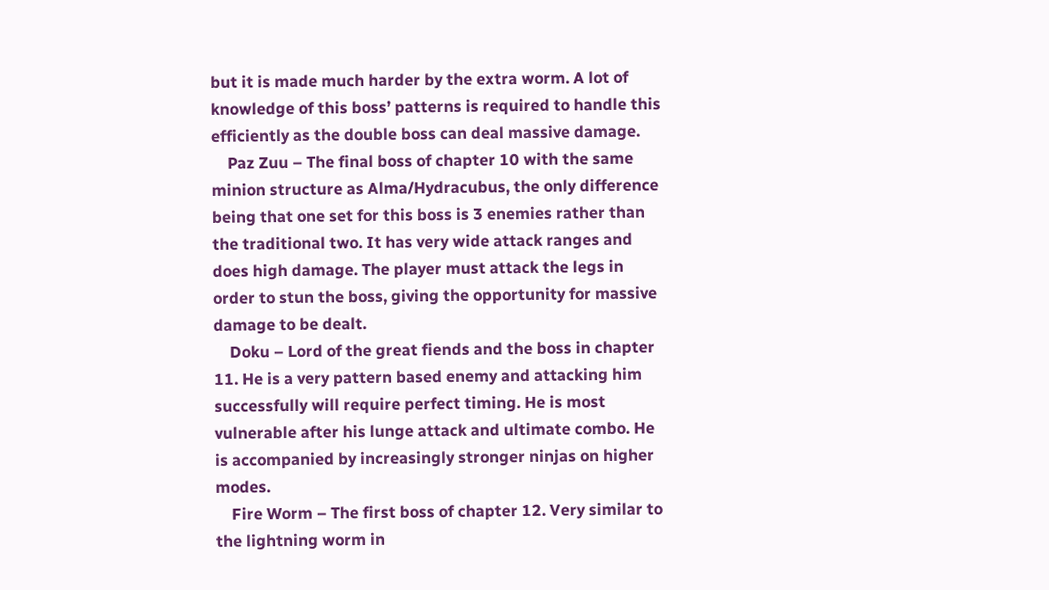but it is made much harder by the extra worm. A lot of knowledge of this boss’ patterns is required to handle this efficiently as the double boss can deal massive damage.
    Paz Zuu – The final boss of chapter 10 with the same minion structure as Alma/Hydracubus, the only difference being that one set for this boss is 3 enemies rather than the traditional two. It has very wide attack ranges and does high damage. The player must attack the legs in order to stun the boss, giving the opportunity for massive damage to be dealt.
    Doku – Lord of the great fiends and the boss in chapter 11. He is a very pattern based enemy and attacking him successfully will require perfect timing. He is most vulnerable after his lunge attack and ultimate combo. He is accompanied by increasingly stronger ninjas on higher modes.
    Fire Worm – The first boss of chapter 12. Very similar to the lightning worm in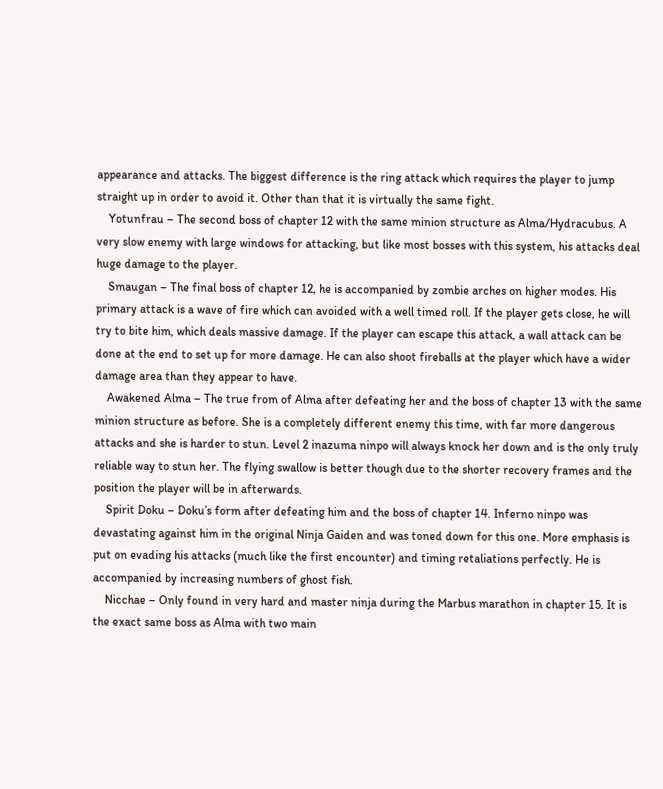appearance and attacks. The biggest difference is the ring attack which requires the player to jump straight up in order to avoid it. Other than that it is virtually the same fight.
    Yotunfrau – The second boss of chapter 12 with the same minion structure as Alma/Hydracubus. A very slow enemy with large windows for attacking, but like most bosses with this system, his attacks deal huge damage to the player.
    Smaugan – The final boss of chapter 12, he is accompanied by zombie arches on higher modes. His primary attack is a wave of fire which can avoided with a well timed roll. If the player gets close, he will try to bite him, which deals massive damage. If the player can escape this attack, a wall attack can be done at the end to set up for more damage. He can also shoot fireballs at the player which have a wider damage area than they appear to have.
    Awakened Alma – The true from of Alma after defeating her and the boss of chapter 13 with the same minion structure as before. She is a completely different enemy this time, with far more dangerous attacks and she is harder to stun. Level 2 inazuma ninpo will always knock her down and is the only truly reliable way to stun her. The flying swallow is better though due to the shorter recovery frames and the position the player will be in afterwards.
    Spirit Doku – Doku’s form after defeating him and the boss of chapter 14. Inferno ninpo was devastating against him in the original Ninja Gaiden and was toned down for this one. More emphasis is put on evading his attacks (much like the first encounter) and timing retaliations perfectly. He is accompanied by increasing numbers of ghost fish.
    Nicchae – Only found in very hard and master ninja during the Marbus marathon in chapter 15. It is the exact same boss as Alma with two main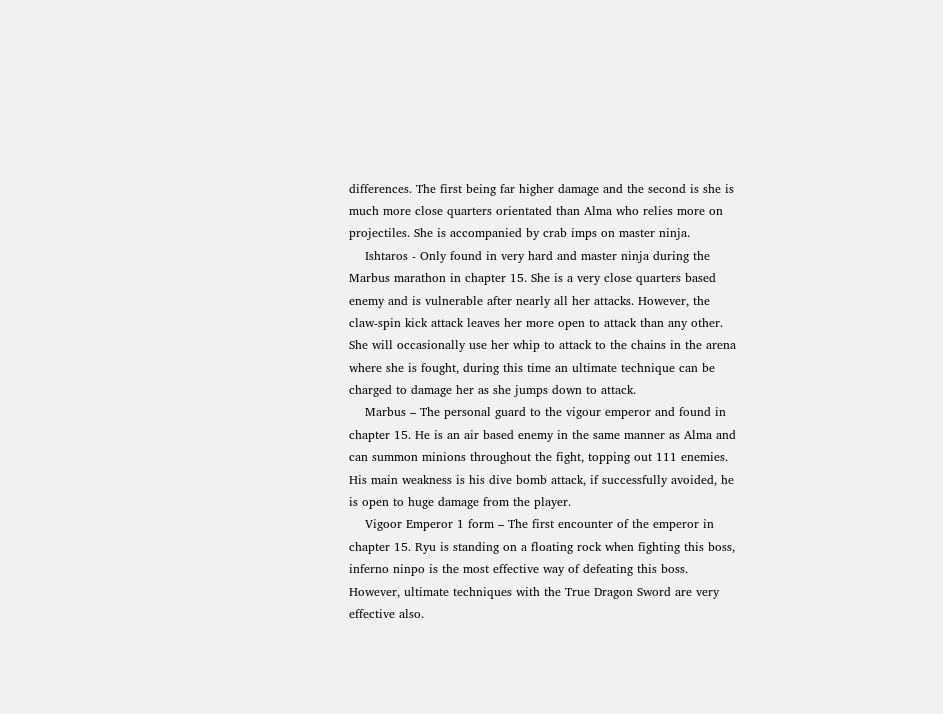differences. The first being far higher damage and the second is she is much more close quarters orientated than Alma who relies more on projectiles. She is accompanied by crab imps on master ninja.
    Ishtaros - Only found in very hard and master ninja during the Marbus marathon in chapter 15. She is a very close quarters based enemy and is vulnerable after nearly all her attacks. However, the claw-spin kick attack leaves her more open to attack than any other. She will occasionally use her whip to attack to the chains in the arena where she is fought, during this time an ultimate technique can be charged to damage her as she jumps down to attack.
    Marbus – The personal guard to the vigour emperor and found in chapter 15. He is an air based enemy in the same manner as Alma and can summon minions throughout the fight, topping out 111 enemies. His main weakness is his dive bomb attack, if successfully avoided, he is open to huge damage from the player.
    Vigoor Emperor 1 form – The first encounter of the emperor in chapter 15. Ryu is standing on a floating rock when fighting this boss, inferno ninpo is the most effective way of defeating this boss. However, ultimate techniques with the True Dragon Sword are very effective also.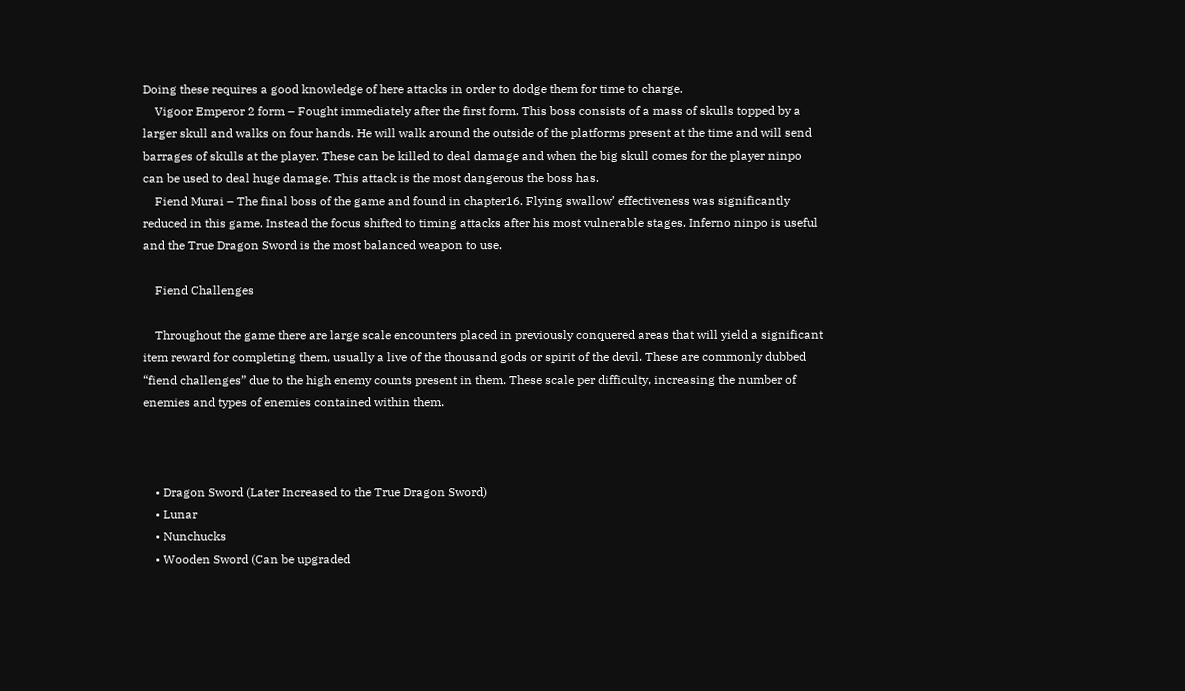Doing these requires a good knowledge of here attacks in order to dodge them for time to charge.
    Vigoor Emperor 2 form – Fought immediately after the first form. This boss consists of a mass of skulls topped by a larger skull and walks on four hands. He will walk around the outside of the platforms present at the time and will send barrages of skulls at the player. These can be killed to deal damage and when the big skull comes for the player ninpo can be used to deal huge damage. This attack is the most dangerous the boss has.
    Fiend Murai – The final boss of the game and found in chapter16. Flying swallow’ effectiveness was significantly reduced in this game. Instead the focus shifted to timing attacks after his most vulnerable stages. Inferno ninpo is useful and the True Dragon Sword is the most balanced weapon to use.

    Fiend Challenges

    Throughout the game there are large scale encounters placed in previously conquered areas that will yield a significant item reward for completing them, usually a live of the thousand gods or spirit of the devil. These are commonly dubbed “fiend challenges” due to the high enemy counts present in them. These scale per difficulty, increasing the number of enemies and types of enemies contained within them.



    • Dragon Sword (Later Increased to the True Dragon Sword)
    • Lunar
    • Nunchucks
    • Wooden Sword (Can be upgraded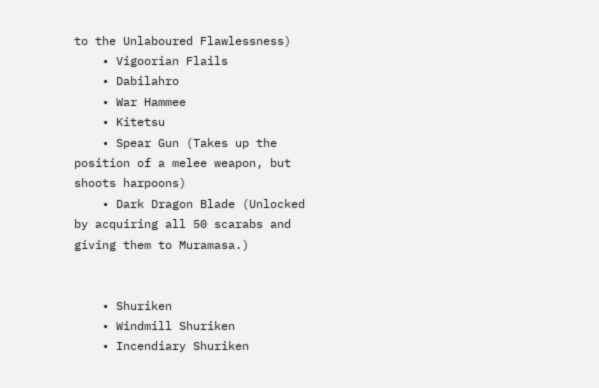to the Unlaboured Flawlessness)
    • Vigoorian Flails
    • Dabilahro
    • War Hammee
    • Kitetsu
    • Spear Gun (Takes up the position of a melee weapon, but shoots harpoons)
    • Dark Dragon Blade (Unlocked by acquiring all 50 scarabs and giving them to Muramasa.)


    • Shuriken
    • Windmill Shuriken
    • Incendiary Shuriken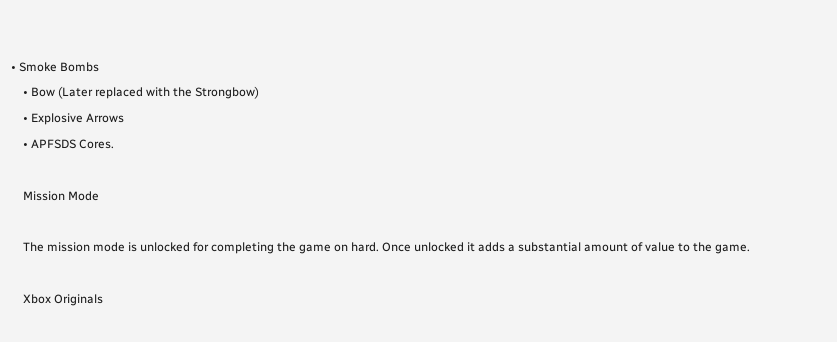• Smoke Bombs
    • Bow (Later replaced with the Strongbow)
    • Explosive Arrows
    • APFSDS Cores.

    Mission Mode

    The mission mode is unlocked for completing the game on hard. Once unlocked it adds a substantial amount of value to the game.

    Xbox Originals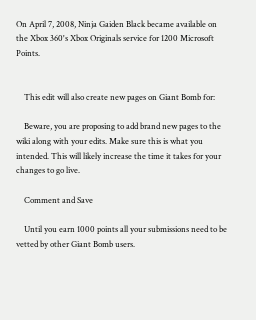On April 7, 2008, Ninja Gaiden Black became available on the Xbox 360's Xbox Originals service for 1200 Microsoft Points.


    This edit will also create new pages on Giant Bomb for:

    Beware, you are proposing to add brand new pages to the wiki along with your edits. Make sure this is what you intended. This will likely increase the time it takes for your changes to go live.

    Comment and Save

    Until you earn 1000 points all your submissions need to be vetted by other Giant Bomb users.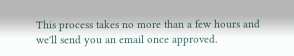This process takes no more than a few hours and we'll send you an email once approved.